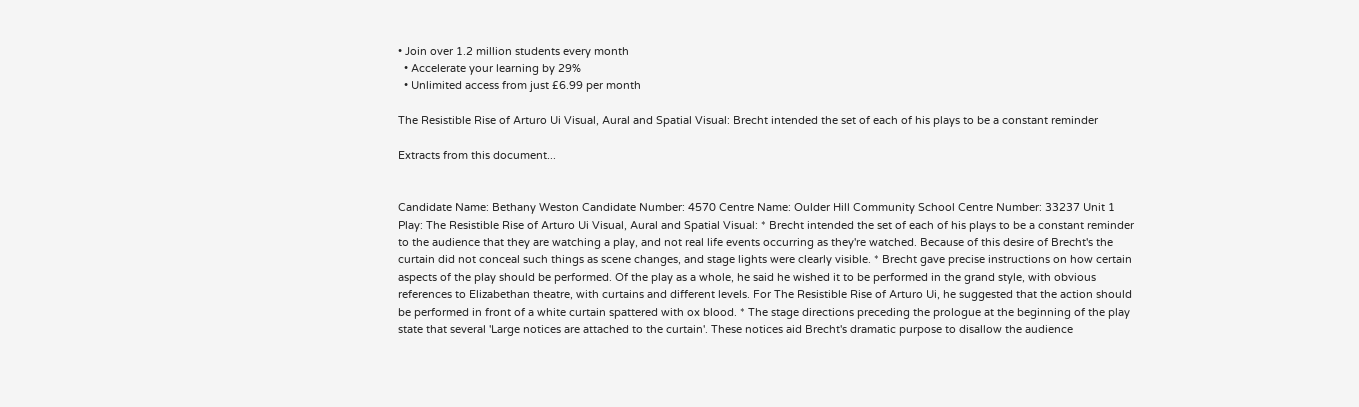• Join over 1.2 million students every month
  • Accelerate your learning by 29%
  • Unlimited access from just £6.99 per month

The Resistible Rise of Arturo Ui Visual, Aural and Spatial Visual: Brecht intended the set of each of his plays to be a constant reminder

Extracts from this document...


Candidate Name: Bethany Weston Candidate Number: 4570 Centre Name: Oulder Hill Community School Centre Number: 33237 Unit 1 Play: The Resistible Rise of Arturo Ui Visual, Aural and Spatial Visual: * Brecht intended the set of each of his plays to be a constant reminder to the audience that they are watching a play, and not real life events occurring as they're watched. Because of this desire of Brecht's the curtain did not conceal such things as scene changes, and stage lights were clearly visible. * Brecht gave precise instructions on how certain aspects of the play should be performed. Of the play as a whole, he said he wished it to be performed in the grand style, with obvious references to Elizabethan theatre, with curtains and different levels. For The Resistible Rise of Arturo Ui, he suggested that the action should be performed in front of a white curtain spattered with ox blood. * The stage directions preceding the prologue at the beginning of the play state that several 'Large notices are attached to the curtain'. These notices aid Brecht's dramatic purpose to disallow the audience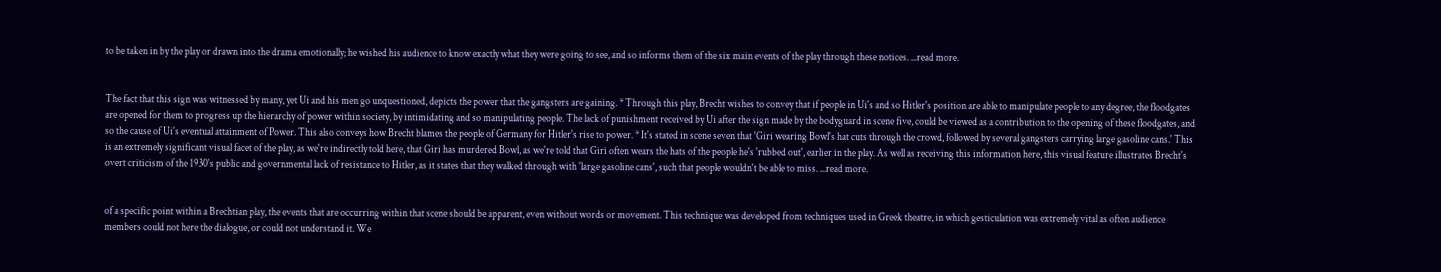to be taken in by the play or drawn into the drama emotionally; he wished his audience to know exactly what they were going to see, and so informs them of the six main events of the play through these notices. ...read more.


The fact that this sign was witnessed by many, yet Ui and his men go unquestioned, depicts the power that the gangsters are gaining. * Through this play, Brecht wishes to convey that if people in Ui's and so Hitler's position are able to manipulate people to any degree, the floodgates are opened for them to progress up the hierarchy of power within society, by intimidating and so manipulating people. The lack of punishment received by Ui after the sign made by the bodyguard in scene five, could be viewed as a contribution to the opening of these floodgates, and so the cause of Ui's eventual attainment of Power. This also conveys how Brecht blames the people of Germany for Hitler's rise to power. * It's stated in scene seven that 'Giri wearing Bowl's hat cuts through the crowd, followed by several gangsters carrying large gasoline cans.' This is an extremely significant visual facet of the play, as we're indirectly told here, that Giri has murdered Bowl, as we're told that Giri often wears the hats of the people he's 'rubbed out', earlier in the play. As well as receiving this information here, this visual feature illustrates Brecht's overt criticism of the 1930's public and governmental lack of resistance to Hitler, as it states that they walked through with 'large gasoline cans', such that people wouldn't be able to miss. ...read more.


of a specific point within a Brechtian play, the events that are occurring within that scene should be apparent, even without words or movement. This technique was developed from techniques used in Greek theatre, in which gesticulation was extremely vital as often audience members could not here the dialogue, or could not understand it. We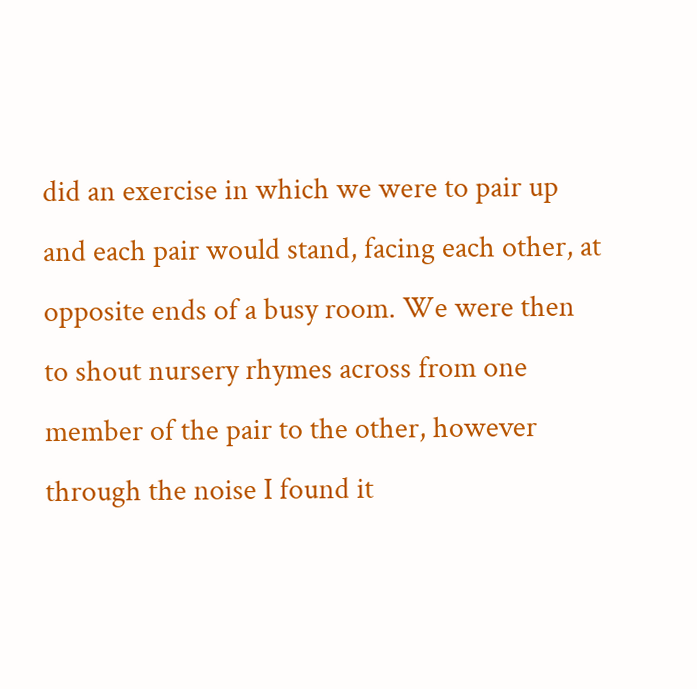did an exercise in which we were to pair up and each pair would stand, facing each other, at opposite ends of a busy room. We were then to shout nursery rhymes across from one member of the pair to the other, however through the noise I found it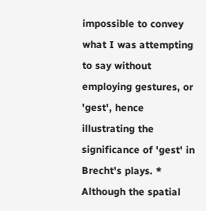impossible to convey what I was attempting to say without employing gestures, or 'gest', hence illustrating the significance of 'gest' in Brecht's plays. * Although the spatial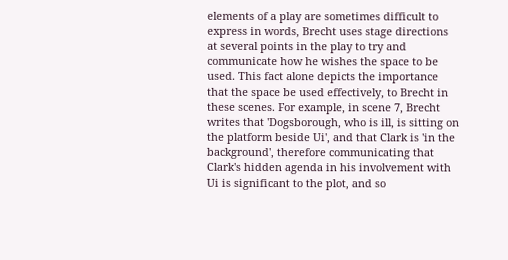elements of a play are sometimes difficult to express in words, Brecht uses stage directions at several points in the play to try and communicate how he wishes the space to be used. This fact alone depicts the importance that the space be used effectively, to Brecht in these scenes. For example, in scene 7, Brecht writes that 'Dogsborough, who is ill, is sitting on the platform beside Ui', and that Clark is 'in the background', therefore communicating that Clark's hidden agenda in his involvement with Ui is significant to the plot, and so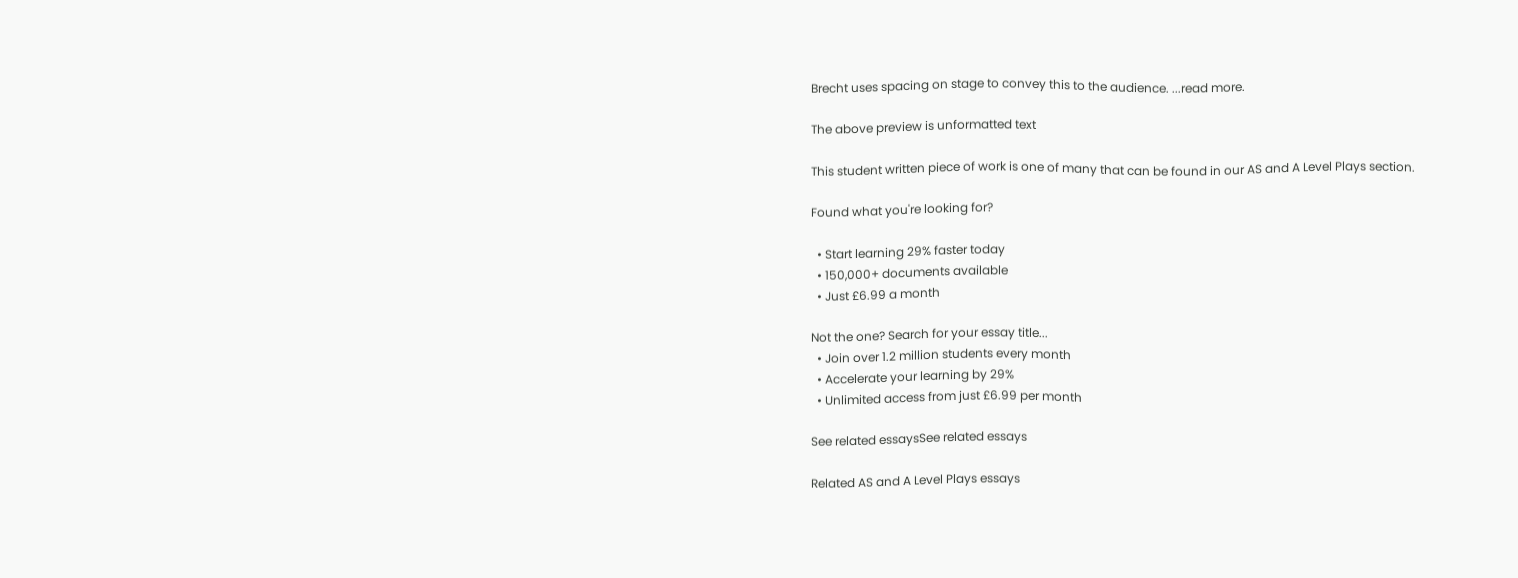Brecht uses spacing on stage to convey this to the audience. ...read more.

The above preview is unformatted text

This student written piece of work is one of many that can be found in our AS and A Level Plays section.

Found what you're looking for?

  • Start learning 29% faster today
  • 150,000+ documents available
  • Just £6.99 a month

Not the one? Search for your essay title...
  • Join over 1.2 million students every month
  • Accelerate your learning by 29%
  • Unlimited access from just £6.99 per month

See related essaysSee related essays

Related AS and A Level Plays essays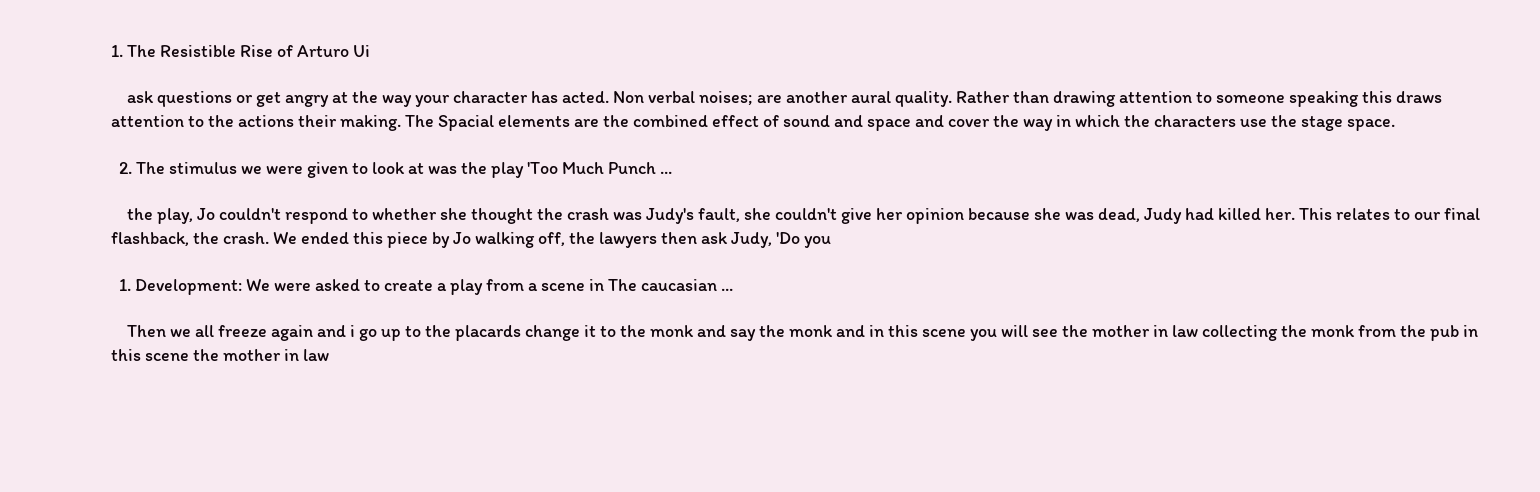1. The Resistible Rise of Arturo Ui

    ask questions or get angry at the way your character has acted. Non verbal noises; are another aural quality. Rather than drawing attention to someone speaking this draws attention to the actions their making. The Spacial elements are the combined effect of sound and space and cover the way in which the characters use the stage space.

  2. The stimulus we were given to look at was the play 'Too Much Punch ...

    the play, Jo couldn't respond to whether she thought the crash was Judy's fault, she couldn't give her opinion because she was dead, Judy had killed her. This relates to our final flashback, the crash. We ended this piece by Jo walking off, the lawyers then ask Judy, 'Do you

  1. Development: We were asked to create a play from a scene in The caucasian ...

    Then we all freeze again and i go up to the placards change it to the monk and say the monk and in this scene you will see the mother in law collecting the monk from the pub in this scene the mother in law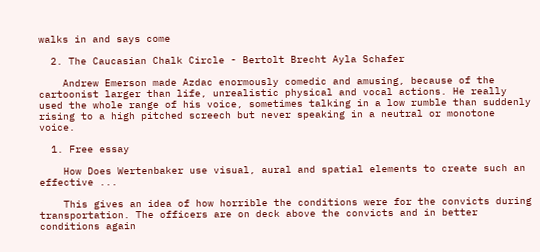walks in and says come

  2. The Caucasian Chalk Circle - Bertolt Brecht Ayla Schafer

    Andrew Emerson made Azdac enormously comedic and amusing, because of the cartoonist larger than life, unrealistic physical and vocal actions. He really used the whole range of his voice, sometimes talking in a low rumble than suddenly rising to a high pitched screech but never speaking in a neutral or monotone voice.

  1. Free essay

    How Does Wertenbaker use visual, aural and spatial elements to create such an effective ...

    This gives an idea of how horrible the conditions were for the convicts during transportation. The officers are on deck above the convicts and in better conditions again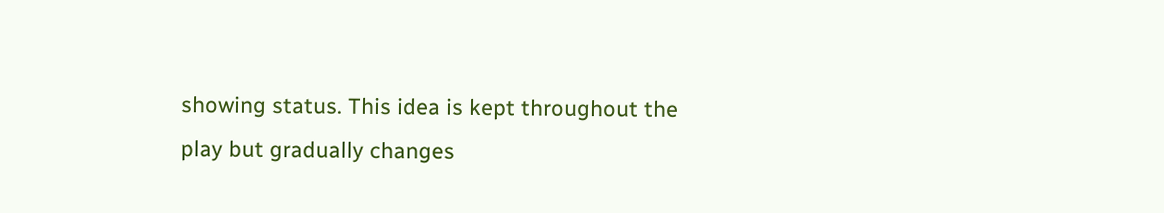showing status. This idea is kept throughout the play but gradually changes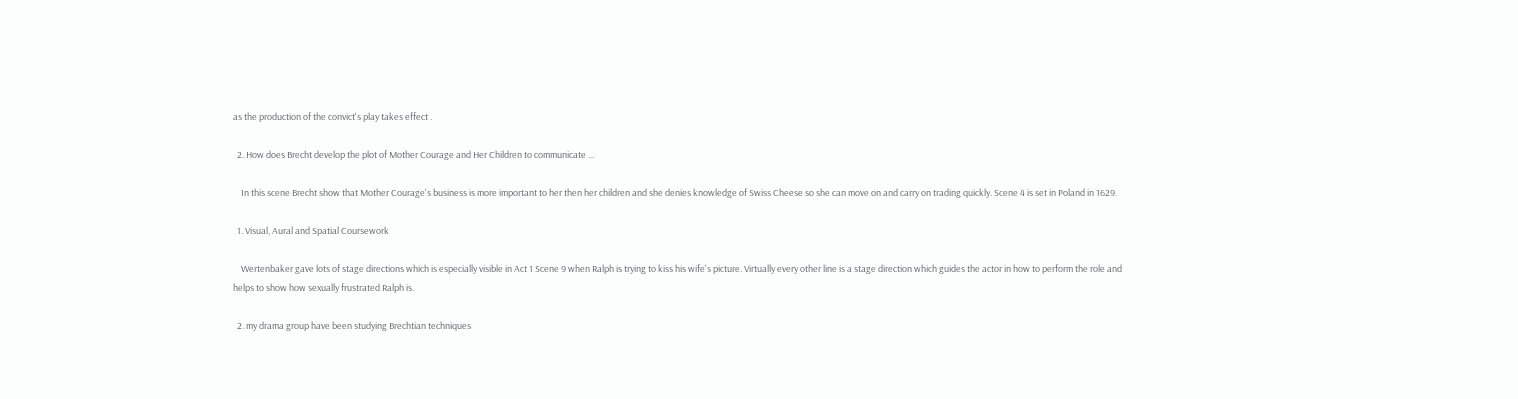as the production of the convict's play takes effect .

  2. How does Brecht develop the plot of Mother Courage and Her Children to communicate ...

    In this scene Brecht show that Mother Courage's business is more important to her then her children and she denies knowledge of Swiss Cheese so she can move on and carry on trading quickly. Scene 4 is set in Poland in 1629.

  1. Visual, Aural and Spatial Coursework

    Wertenbaker gave lots of stage directions which is especially visible in Act 1 Scene 9 when Ralph is trying to kiss his wife's picture. Virtually every other line is a stage direction which guides the actor in how to perform the role and helps to show how sexually frustrated Ralph is.

  2. my drama group have been studying Brechtian techniques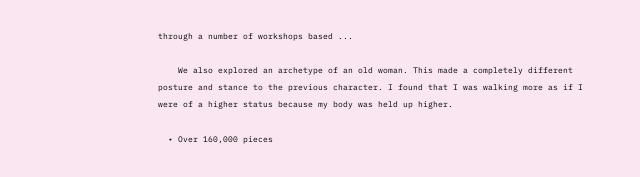through a number of workshops based ...

    We also explored an archetype of an old woman. This made a completely different posture and stance to the previous character. I found that I was walking more as if I were of a higher status because my body was held up higher.

  • Over 160,000 pieces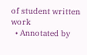of student written work
  • Annotated by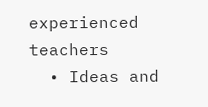experienced teachers
  • Ideas and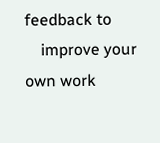feedback to
    improve your own work